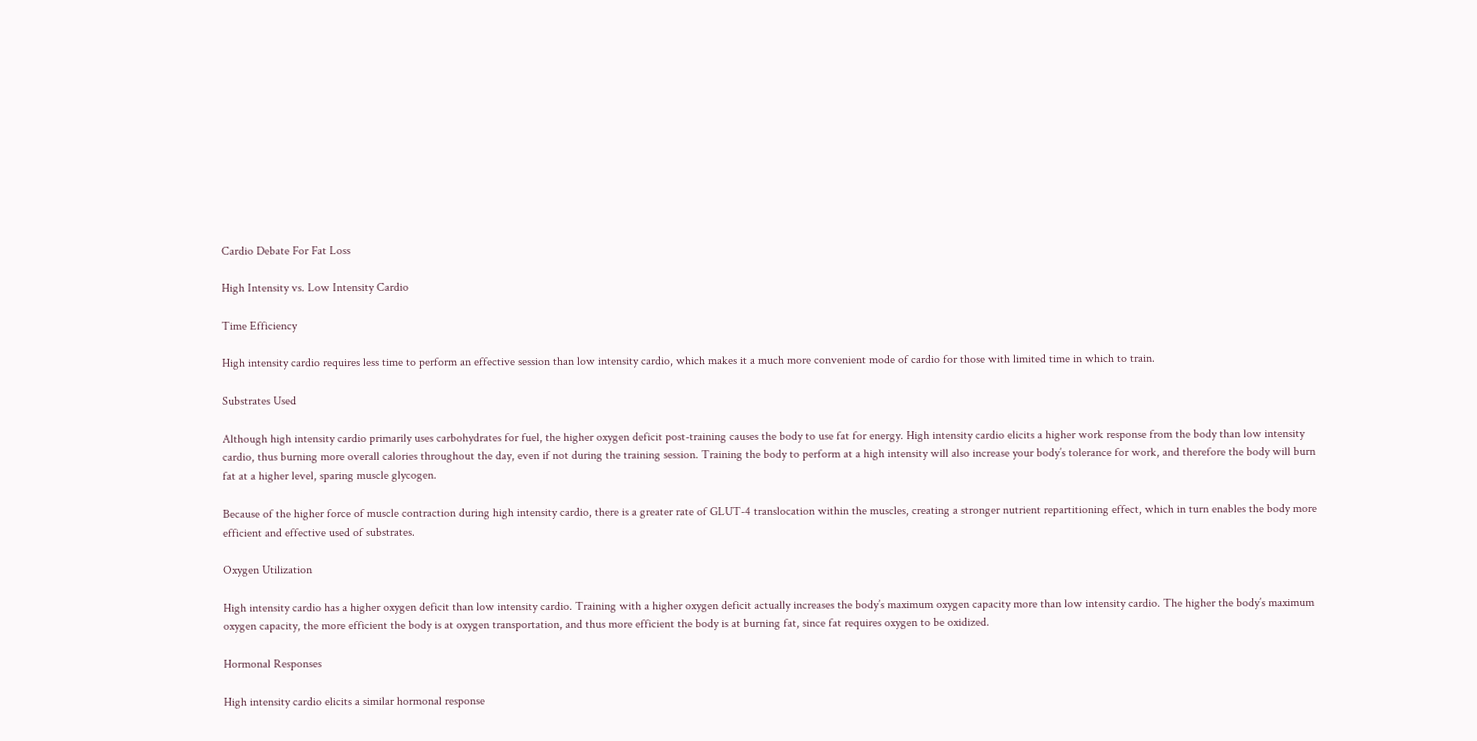Cardio Debate For Fat Loss

High Intensity vs. Low Intensity Cardio

Time Efficiency

High intensity cardio requires less time to perform an effective session than low intensity cardio, which makes it a much more convenient mode of cardio for those with limited time in which to train.

Substrates Used

Although high intensity cardio primarily uses carbohydrates for fuel, the higher oxygen deficit post-training causes the body to use fat for energy. High intensity cardio elicits a higher work response from the body than low intensity cardio, thus burning more overall calories throughout the day, even if not during the training session. Training the body to perform at a high intensity will also increase your body’s tolerance for work, and therefore the body will burn fat at a higher level, sparing muscle glycogen.

Because of the higher force of muscle contraction during high intensity cardio, there is a greater rate of GLUT-4 translocation within the muscles, creating a stronger nutrient repartitioning effect, which in turn enables the body more efficient and effective used of substrates.

Oxygen Utilization

High intensity cardio has a higher oxygen deficit than low intensity cardio. Training with a higher oxygen deficit actually increases the body’s maximum oxygen capacity more than low intensity cardio. The higher the body’s maximum oxygen capacity, the more efficient the body is at oxygen transportation, and thus more efficient the body is at burning fat, since fat requires oxygen to be oxidized.

Hormonal Responses

High intensity cardio elicits a similar hormonal response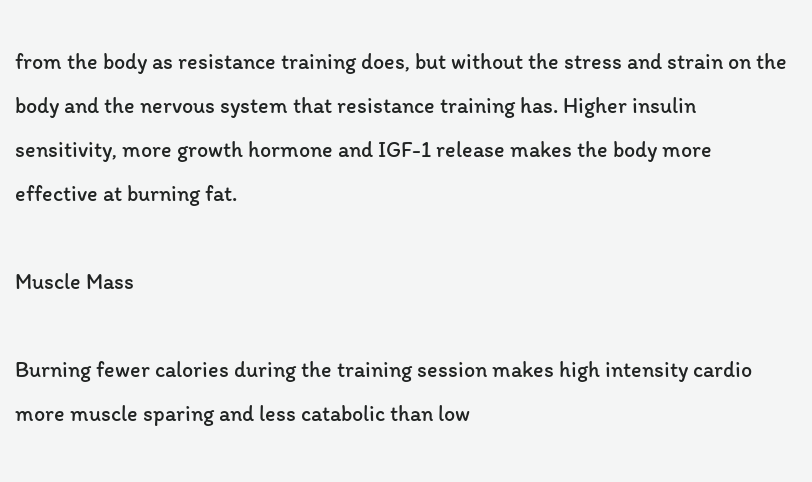from the body as resistance training does, but without the stress and strain on the body and the nervous system that resistance training has. Higher insulin sensitivity, more growth hormone and IGF-1 release makes the body more effective at burning fat.

Muscle Mass

Burning fewer calories during the training session makes high intensity cardio more muscle sparing and less catabolic than low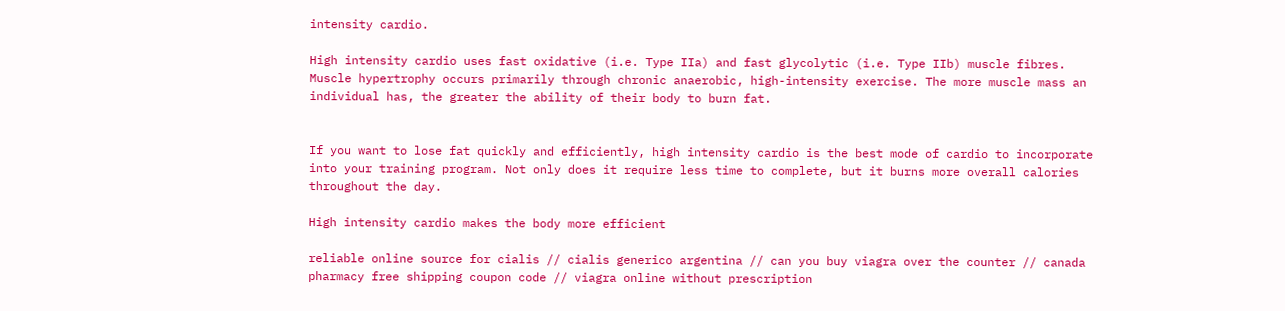intensity cardio.

High intensity cardio uses fast oxidative (i.e. Type IIa) and fast glycolytic (i.e. Type IIb) muscle fibres. Muscle hypertrophy occurs primarily through chronic anaerobic, high-intensity exercise. The more muscle mass an individual has, the greater the ability of their body to burn fat.


If you want to lose fat quickly and efficiently, high intensity cardio is the best mode of cardio to incorporate into your training program. Not only does it require less time to complete, but it burns more overall calories throughout the day.

High intensity cardio makes the body more efficient

reliable online source for cialis // cialis generico argentina // can you buy viagra over the counter // canada pharmacy free shipping coupon code // viagra online without prescription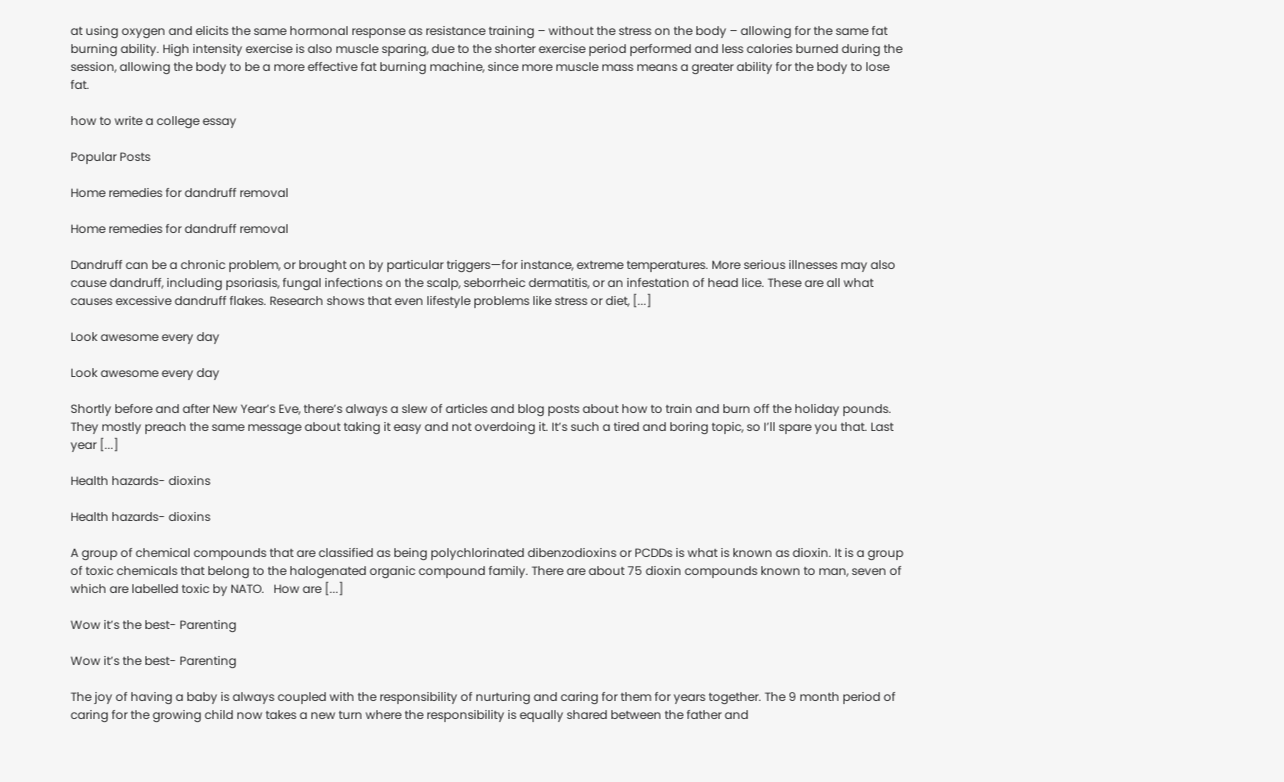at using oxygen and elicits the same hormonal response as resistance training – without the stress on the body – allowing for the same fat burning ability. High intensity exercise is also muscle sparing, due to the shorter exercise period performed and less calories burned during the session, allowing the body to be a more effective fat burning machine, since more muscle mass means a greater ability for the body to lose fat.

how to write a college essay

Popular Posts

Home remedies for dandruff removal

Home remedies for dandruff removal

Dandruff can be a chronic problem, or brought on by particular triggers—for instance, extreme temperatures. More serious illnesses may also cause dandruff, including psoriasis, fungal infections on the scalp, seborrheic dermatitis, or an infestation of head lice. These are all what causes excessive dandruff flakes. Research shows that even lifestyle problems like stress or diet, [...]

Look awesome every day

Look awesome every day

Shortly before and after New Year’s Eve, there’s always a slew of articles and blog posts about how to train and burn off the holiday pounds.   They mostly preach the same message about taking it easy and not overdoing it. It’s such a tired and boring topic, so I’ll spare you that. Last year [...]

Health hazards- dioxins

Health hazards- dioxins

A group of chemical compounds that are classified as being polychlorinated dibenzodioxins or PCDDs is what is known as dioxin. It is a group of toxic chemicals that belong to the halogenated organic compound family. There are about 75 dioxin compounds known to man, seven of which are labelled toxic by NATO.   How are [...]

Wow it’s the best- Parenting

Wow it’s the best- Parenting

The joy of having a baby is always coupled with the responsibility of nurturing and caring for them for years together. The 9 month period of caring for the growing child now takes a new turn where the responsibility is equally shared between the father and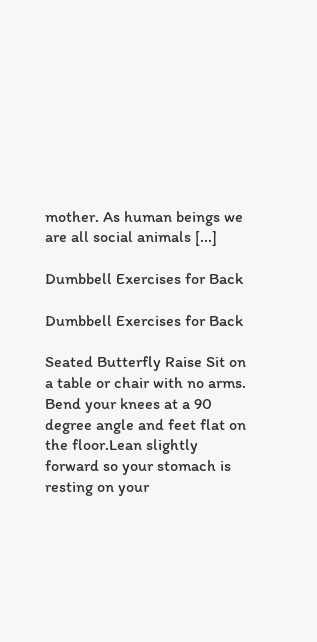mother. As human beings we are all social animals [...]

Dumbbell Exercises for Back

Dumbbell Exercises for Back

Seated Butterfly Raise Sit on a table or chair with no arms. Bend your knees at a 90 degree angle and feet flat on the floor.Lean slightly forward so your stomach is resting on your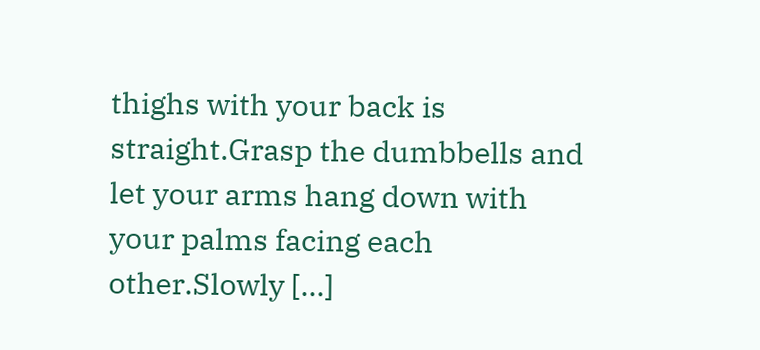thighs with your back is straight.Grasp the dumbbells and let your arms hang down with your palms facing each other.Slowly [...]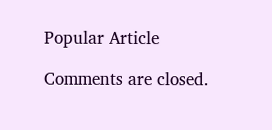Popular Article

Comments are closed.